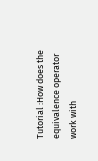Tutorial :How does the equivalence operator work with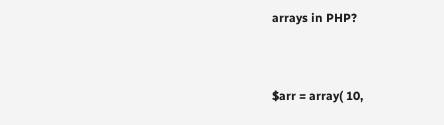arrays in PHP?



$arr = array( 10,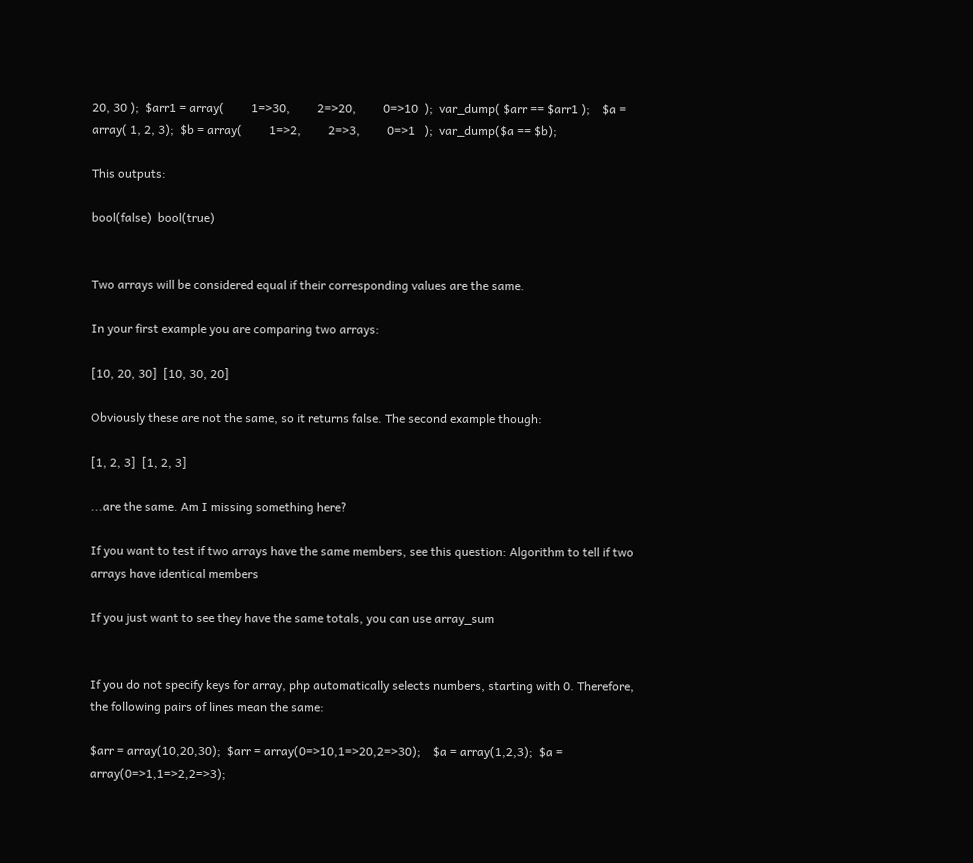20, 30 );  $arr1 = array(         1=>30,         2=>20,         0=>10  );  var_dump( $arr == $arr1 );    $a = array( 1, 2, 3);  $b = array(         1=>2,         2=>3,         0=>1   );  var_dump($a == $b);

This outputs:

bool(false)  bool(true)


Two arrays will be considered equal if their corresponding values are the same.

In your first example you are comparing two arrays:

[10, 20, 30]  [10, 30, 20]

Obviously these are not the same, so it returns false. The second example though:

[1, 2, 3]  [1, 2, 3]

...are the same. Am I missing something here?

If you want to test if two arrays have the same members, see this question: Algorithm to tell if two arrays have identical members

If you just want to see they have the same totals, you can use array_sum


If you do not specify keys for array, php automatically selects numbers, starting with 0. Therefore, the following pairs of lines mean the same:

$arr = array(10,20,30);  $arr = array(0=>10,1=>20,2=>30);    $a = array(1,2,3);  $a = array(0=>1,1=>2,2=>3);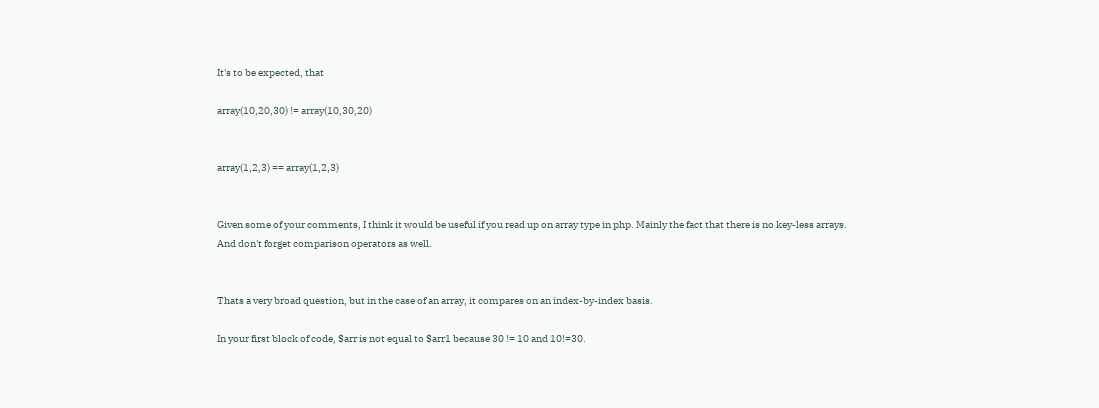It's to be expected, that

array(10,20,30) != array(10,30,20)


array(1,2,3) == array(1,2,3)


Given some of your comments, I think it would be useful if you read up on array type in php. Mainly the fact that there is no key-less arrays.
And don't forget comparison operators as well.


Thats a very broad question, but in the case of an array, it compares on an index-by-index basis.

In your first block of code, $arr is not equal to $arr1 because 30 != 10 and 10!=30.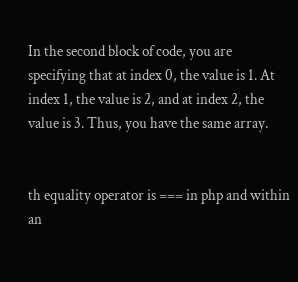In the second block of code, you are specifying that at index 0, the value is 1. At index 1, the value is 2, and at index 2, the value is 3. Thus, you have the same array.


th equality operator is === in php and within an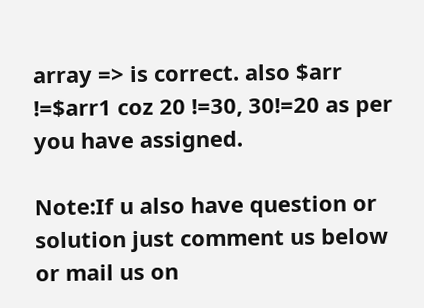array => is correct. also $arr !=$arr1 coz 20 !=30, 30!=20 as per you have assigned.

Note:If u also have question or solution just comment us below or mail us on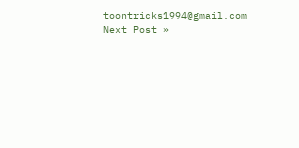toontricks1994@gmail.com
Next Post »